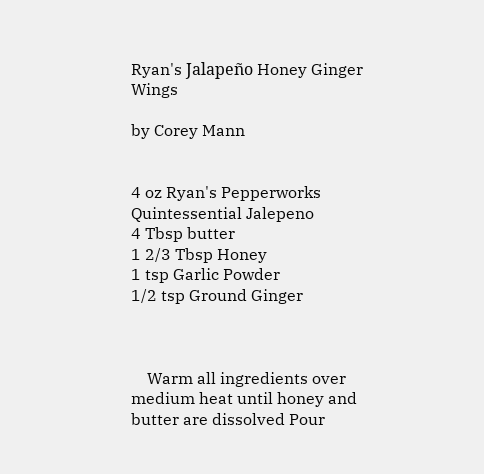Ryan's Jalapeño Honey Ginger Wings

by Corey Mann


4 oz Ryan's Pepperworks Quintessential Jalepeno
4 Tbsp butter
1 2/3 Tbsp Honey
1 tsp Garlic Powder
1/2 tsp Ground Ginger



    Warm all ingredients over medium heat until honey and butter are dissolved Pour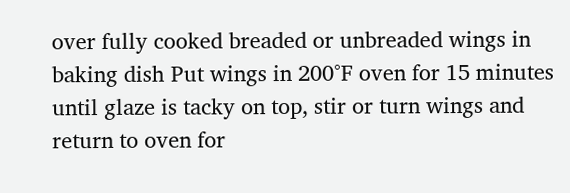over fully cooked breaded or unbreaded wings in baking dish Put wings in 200°F oven for 15 minutes until glaze is tacky on top, stir or turn wings and return to oven for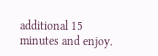additional 15 minutes and enjoy.